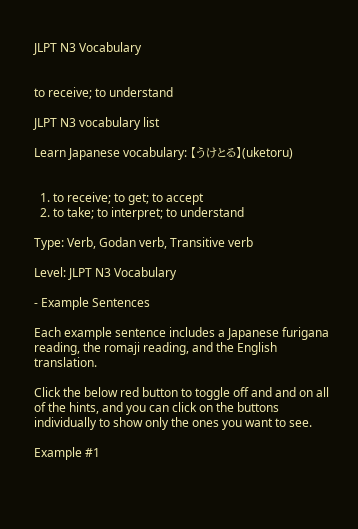JLPT N3 Vocabulary


to receive; to understand

JLPT N3 vocabulary list

Learn Japanese vocabulary: 【うけとる】(uketoru)


  1. to receive; to get; to accept
  2. to take; to interpret; to understand

Type: Verb, Godan verb, Transitive verb

Level: JLPT N3 Vocabulary

- Example Sentences

Each example sentence includes a Japanese furigana reading, the romaji reading, and the English translation.

Click the below red button to toggle off and and on all of the hints, and you can click on the buttons individually to show only the ones you want to see.

Example #1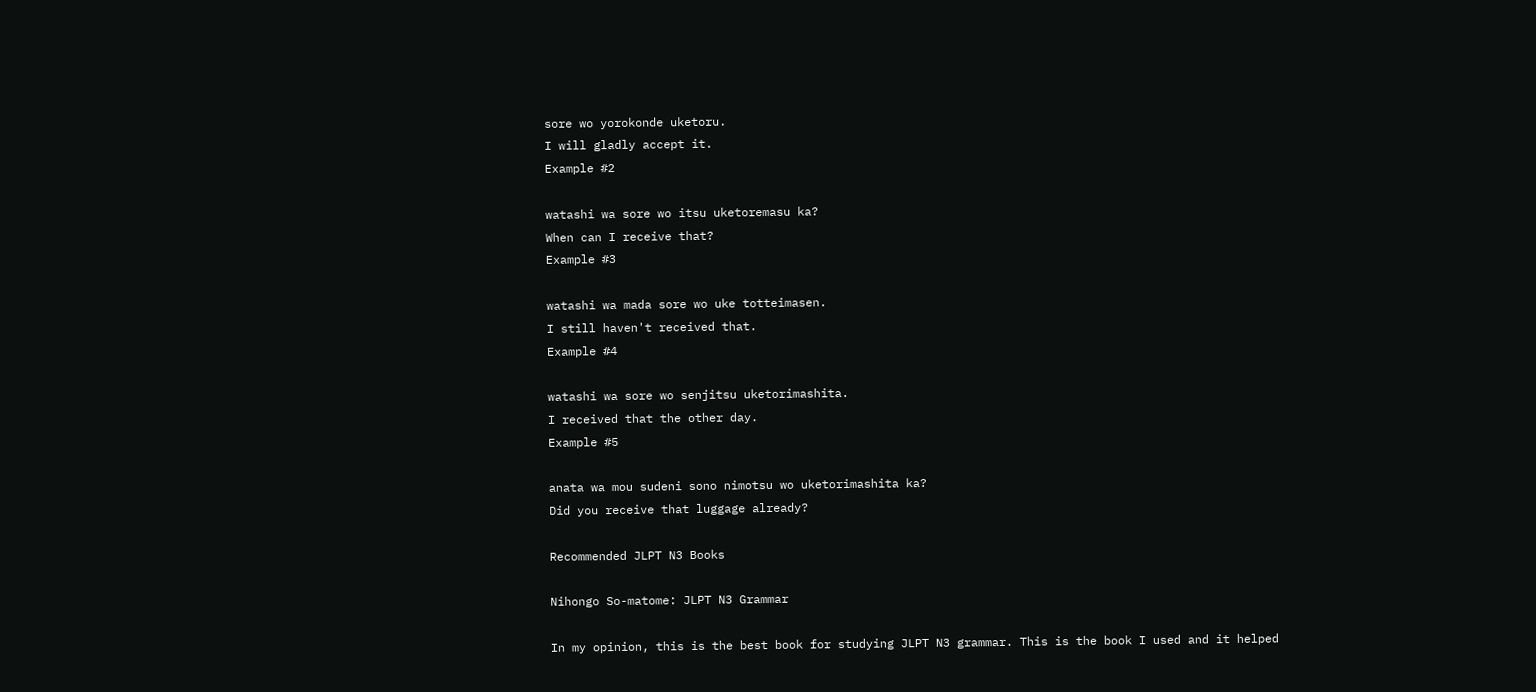sore wo yorokonde uketoru.
I will gladly accept it.
Example #2

watashi wa sore wo itsu uketoremasu ka?
When can I receive that?
Example #3

watashi wa mada sore wo uke totteimasen.
I still haven't received that.
Example #4

watashi wa sore wo senjitsu uketorimashita.
I received that the other day.
Example #5

anata wa mou sudeni sono nimotsu wo uketorimashita ka?
Did you receive that luggage already?

Recommended JLPT N3 Books

Nihongo So-matome: JLPT N3 Grammar

In my opinion, this is the best book for studying JLPT N3 grammar. This is the book I used and it helped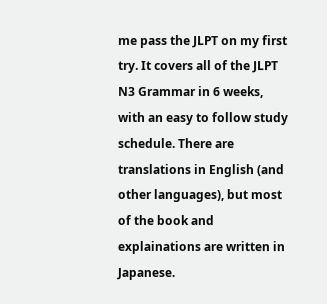me pass the JLPT on my first try. It covers all of the JLPT N3 Grammar in 6 weeks, with an easy to follow study schedule. There are translations in English (and other languages), but most of the book and explainations are written in Japanese.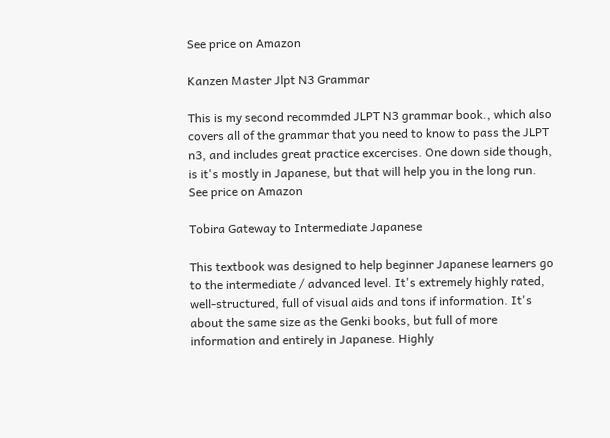See price on Amazon

Kanzen Master Jlpt N3 Grammar

This is my second recommded JLPT N3 grammar book., which also covers all of the grammar that you need to know to pass the JLPT n3, and includes great practice excercises. One down side though, is it's mostly in Japanese, but that will help you in the long run.
See price on Amazon

Tobira Gateway to Intermediate Japanese

This textbook was designed to help beginner Japanese learners go to the intermediate / advanced level. It's extremely highly rated, well-structured, full of visual aids and tons if information. It's about the same size as the Genki books, but full of more information and entirely in Japanese. Highly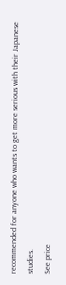recommended for anyone who wants to get more serious with their Japanese studies.
See price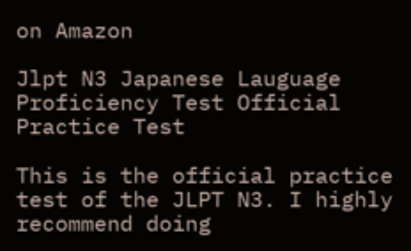on Amazon

Jlpt N3 Japanese Lauguage Proficiency Test Official Practice Test

This is the official practice test of the JLPT N3. I highly recommend doing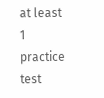at least 1 practice test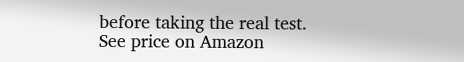before taking the real test.
See price on Amazon